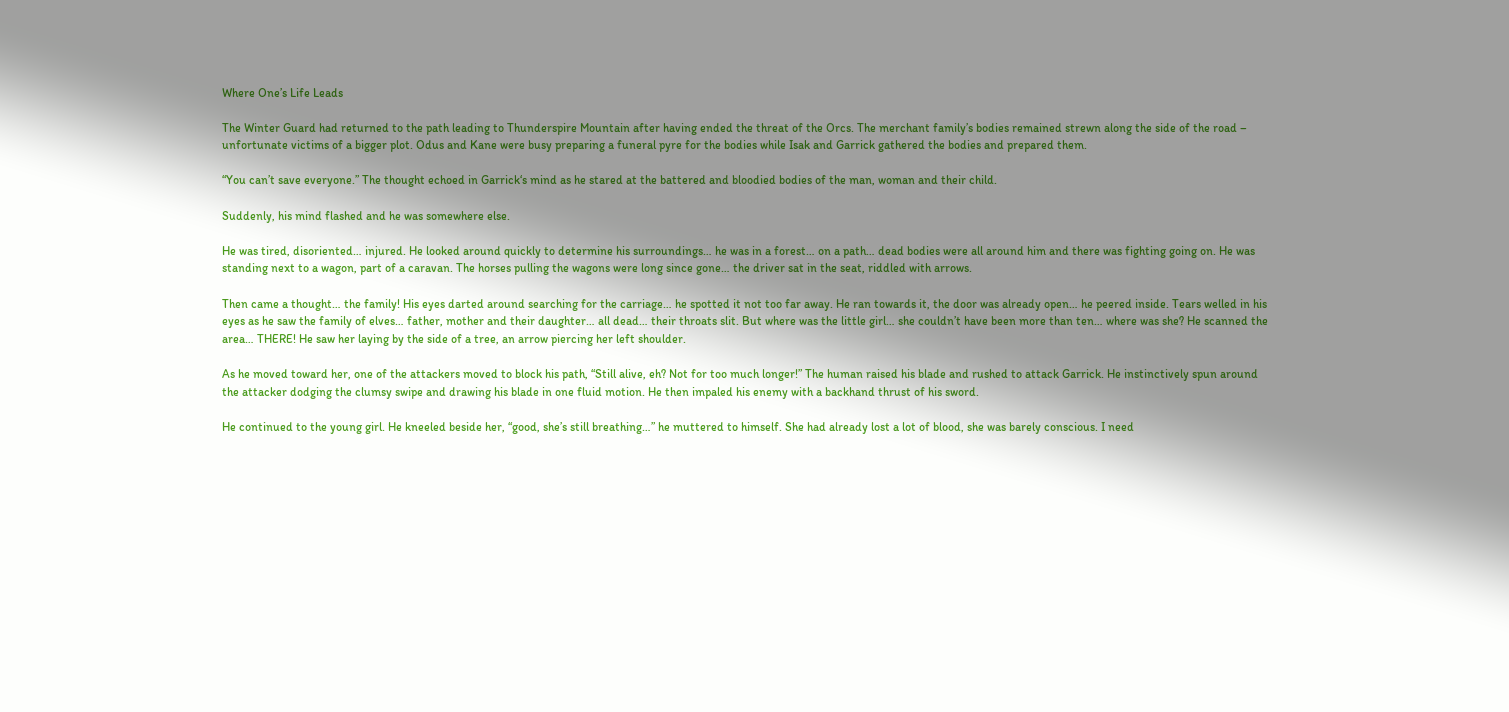Where One’s Life Leads

The Winter Guard had returned to the path leading to Thunderspire Mountain after having ended the threat of the Orcs. The merchant family’s bodies remained strewn along the side of the road – unfortunate victims of a bigger plot. Odus and Kane were busy preparing a funeral pyre for the bodies while Isak and Garrick gathered the bodies and prepared them.

“You can’t save everyone.” The thought echoed in Garrick‘s mind as he stared at the battered and bloodied bodies of the man, woman and their child.

Suddenly, his mind flashed and he was somewhere else.

He was tired, disoriented… injured. He looked around quickly to determine his surroundings… he was in a forest… on a path… dead bodies were all around him and there was fighting going on. He was standing next to a wagon, part of a caravan. The horses pulling the wagons were long since gone… the driver sat in the seat, riddled with arrows.

Then came a thought… the family! His eyes darted around searching for the carriage… he spotted it not too far away. He ran towards it, the door was already open… he peered inside. Tears welled in his eyes as he saw the family of elves… father, mother and their daughter… all dead… their throats slit. But where was the little girl… she couldn’t have been more than ten… where was she? He scanned the area… THERE! He saw her laying by the side of a tree, an arrow piercing her left shoulder.

As he moved toward her, one of the attackers moved to block his path, “Still alive, eh? Not for too much longer!” The human raised his blade and rushed to attack Garrick. He instinctively spun around the attacker dodging the clumsy swipe and drawing his blade in one fluid motion. He then impaled his enemy with a backhand thrust of his sword.

He continued to the young girl. He kneeled beside her, “good, she’s still breathing…” he muttered to himself. She had already lost a lot of blood, she was barely conscious. I need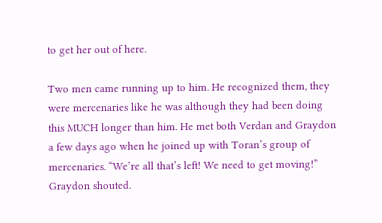to get her out of here.

Two men came running up to him. He recognized them, they were mercenaries like he was although they had been doing this MUCH longer than him. He met both Verdan and Graydon a few days ago when he joined up with Toran’s group of mercenaries. “We’re all that’s left! We need to get moving!” Graydon shouted.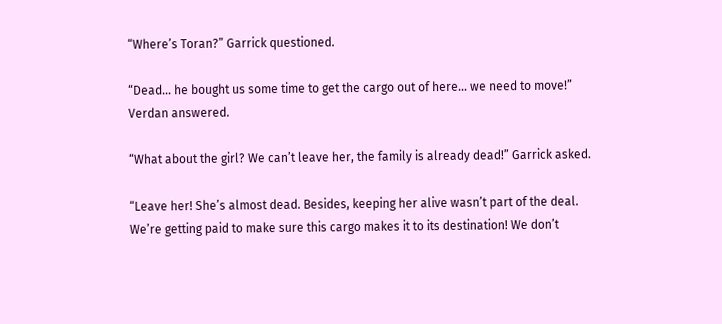“Where’s Toran?” Garrick questioned.

“Dead… he bought us some time to get the cargo out of here… we need to move!” Verdan answered.

“What about the girl? We can’t leave her, the family is already dead!” Garrick asked.

“Leave her! She’s almost dead. Besides, keeping her alive wasn’t part of the deal. We’re getting paid to make sure this cargo makes it to its destination! We don’t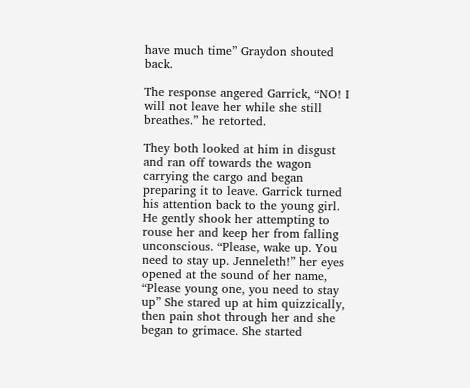have much time” Graydon shouted back.

The response angered Garrick, “NO! I will not leave her while she still breathes.” he retorted.

They both looked at him in disgust and ran off towards the wagon carrying the cargo and began preparing it to leave. Garrick turned his attention back to the young girl. He gently shook her attempting to rouse her and keep her from falling unconscious. “Please, wake up. You need to stay up. Jenneleth!” her eyes opened at the sound of her name, “Please young one, you need to stay up” She stared up at him quizzically, then pain shot through her and she began to grimace. She started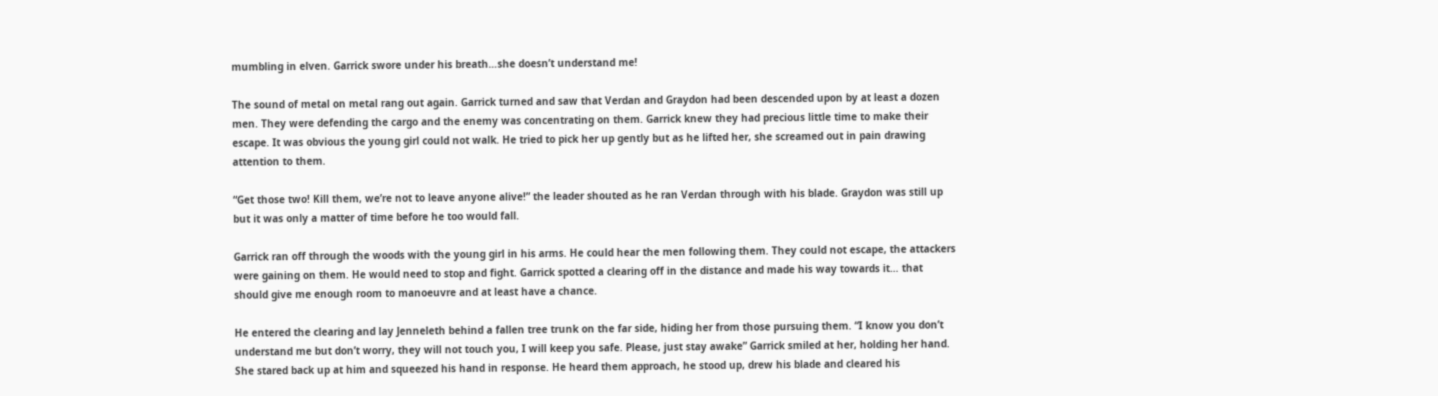mumbling in elven. Garrick swore under his breath…she doesn’t understand me!

The sound of metal on metal rang out again. Garrick turned and saw that Verdan and Graydon had been descended upon by at least a dozen men. They were defending the cargo and the enemy was concentrating on them. Garrick knew they had precious little time to make their escape. It was obvious the young girl could not walk. He tried to pick her up gently but as he lifted her, she screamed out in pain drawing attention to them.

“Get those two! Kill them, we’re not to leave anyone alive!” the leader shouted as he ran Verdan through with his blade. Graydon was still up but it was only a matter of time before he too would fall.

Garrick ran off through the woods with the young girl in his arms. He could hear the men following them. They could not escape, the attackers were gaining on them. He would need to stop and fight. Garrick spotted a clearing off in the distance and made his way towards it… that should give me enough room to manoeuvre and at least have a chance.

He entered the clearing and lay Jenneleth behind a fallen tree trunk on the far side, hiding her from those pursuing them. “I know you don’t understand me but don’t worry, they will not touch you, I will keep you safe. Please, just stay awake” Garrick smiled at her, holding her hand. She stared back up at him and squeezed his hand in response. He heard them approach, he stood up, drew his blade and cleared his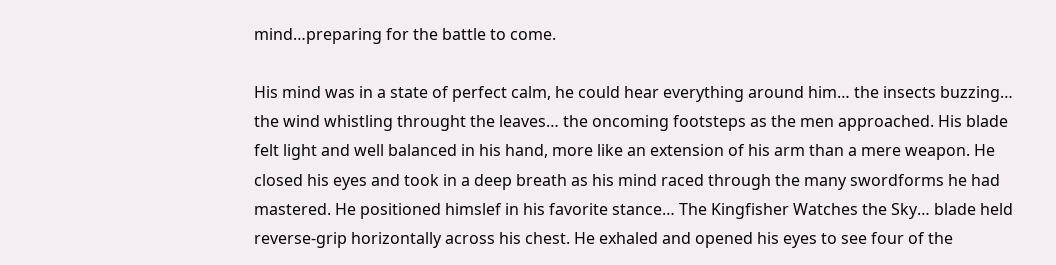mind…preparing for the battle to come.

His mind was in a state of perfect calm, he could hear everything around him… the insects buzzing… the wind whistling throught the leaves… the oncoming footsteps as the men approached. His blade felt light and well balanced in his hand, more like an extension of his arm than a mere weapon. He closed his eyes and took in a deep breath as his mind raced through the many swordforms he had mastered. He positioned himslef in his favorite stance… The Kingfisher Watches the Sky… blade held reverse-grip horizontally across his chest. He exhaled and opened his eyes to see four of the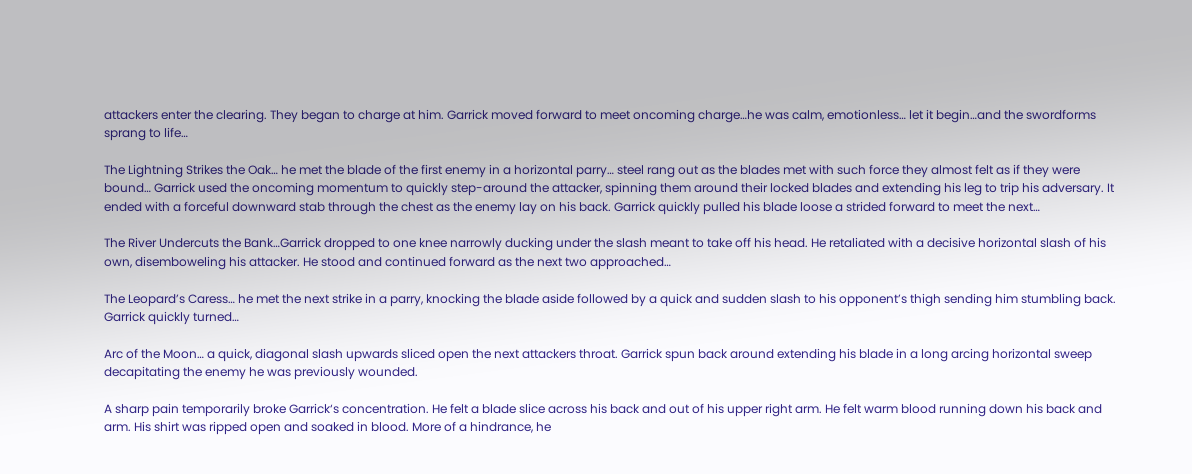attackers enter the clearing. They began to charge at him. Garrick moved forward to meet oncoming charge…he was calm, emotionless… let it begin…and the swordforms sprang to life…

The Lightning Strikes the Oak… he met the blade of the first enemy in a horizontal parry… steel rang out as the blades met with such force they almost felt as if they were bound… Garrick used the oncoming momentum to quickly step-around the attacker, spinning them around their locked blades and extending his leg to trip his adversary. It ended with a forceful downward stab through the chest as the enemy lay on his back. Garrick quickly pulled his blade loose a strided forward to meet the next…

The River Undercuts the Bank…Garrick dropped to one knee narrowly ducking under the slash meant to take off his head. He retaliated with a decisive horizontal slash of his own, disemboweling his attacker. He stood and continued forward as the next two approached…

The Leopard’s Caress… he met the next strike in a parry, knocking the blade aside followed by a quick and sudden slash to his opponent’s thigh sending him stumbling back. Garrick quickly turned…

Arc of the Moon… a quick, diagonal slash upwards sliced open the next attackers throat. Garrick spun back around extending his blade in a long arcing horizontal sweep decapitating the enemy he was previously wounded.

A sharp pain temporarily broke Garrick‘s concentration. He felt a blade slice across his back and out of his upper right arm. He felt warm blood running down his back and arm. His shirt was ripped open and soaked in blood. More of a hindrance, he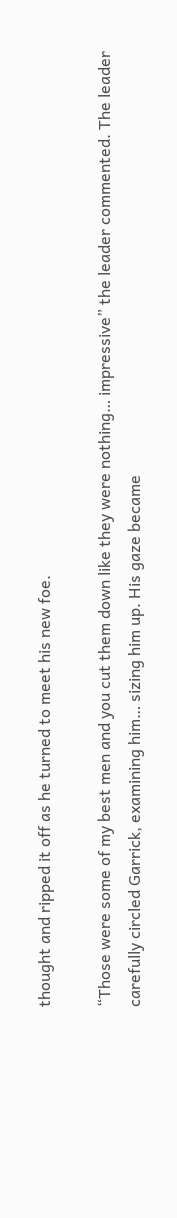thought and ripped it off as he turned to meet his new foe.

“Those were some of my best men and you cut them down like they were nothing… impressive” the leader commented. The leader carefully circled Garrick, examining him… sizing him up. His gaze became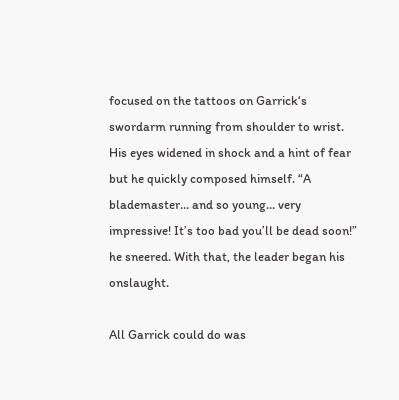focused on the tattoos on Garrick‘s swordarm running from shoulder to wrist. His eyes widened in shock and a hint of fear but he quickly composed himself. “A blademaster… and so young… very impressive! It’s too bad you’ll be dead soon!” he sneered. With that, the leader began his onslaught.

All Garrick could do was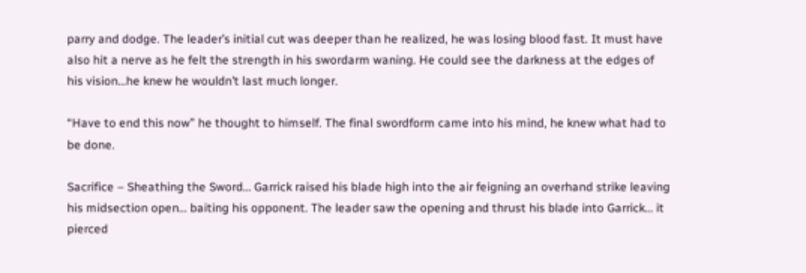parry and dodge. The leader’s initial cut was deeper than he realized, he was losing blood fast. It must have also hit a nerve as he felt the strength in his swordarm waning. He could see the darkness at the edges of his vision…he knew he wouldn’t last much longer.

“Have to end this now” he thought to himself. The final swordform came into his mind, he knew what had to be done.

Sacrifice – Sheathing the Sword… Garrick raised his blade high into the air feigning an overhand strike leaving his midsection open… baiting his opponent. The leader saw the opening and thrust his blade into Garrick… it pierced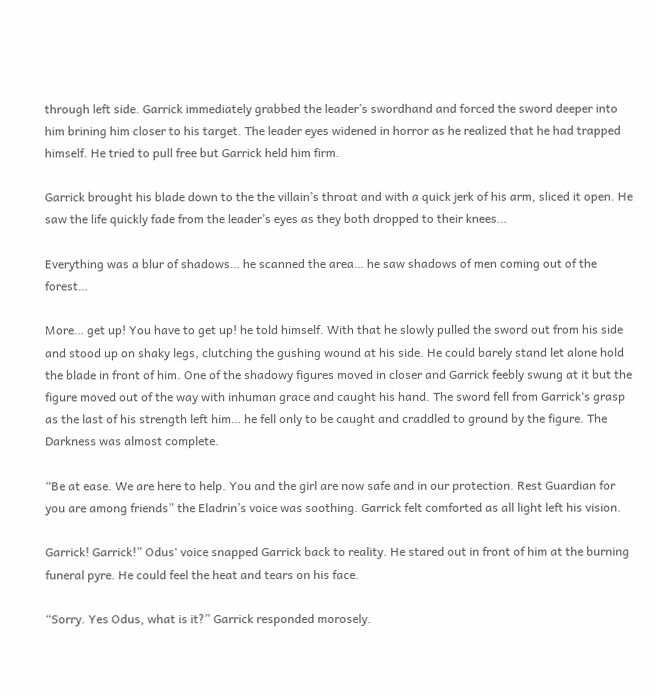through left side. Garrick immediately grabbed the leader’s swordhand and forced the sword deeper into him brining him closer to his target. The leader eyes widened in horror as he realized that he had trapped himself. He tried to pull free but Garrick held him firm.

Garrick brought his blade down to the the villain’s throat and with a quick jerk of his arm, sliced it open. He saw the life quickly fade from the leader’s eyes as they both dropped to their knees…

Everything was a blur of shadows… he scanned the area… he saw shadows of men coming out of the forest…

More… get up! You have to get up! he told himself. With that he slowly pulled the sword out from his side and stood up on shaky legs, clutching the gushing wound at his side. He could barely stand let alone hold the blade in front of him. One of the shadowy figures moved in closer and Garrick feebly swung at it but the figure moved out of the way with inhuman grace and caught his hand. The sword fell from Garrick‘s grasp as the last of his strength left him… he fell only to be caught and craddled to ground by the figure. The Darkness was almost complete.

“Be at ease. We are here to help. You and the girl are now safe and in our protection. Rest Guardian for you are among friends” the Eladrin’s voice was soothing. Garrick felt comforted as all light left his vision.

Garrick! Garrick!” Odus‘ voice snapped Garrick back to reality. He stared out in front of him at the burning funeral pyre. He could feel the heat and tears on his face.

“Sorry. Yes Odus, what is it?” Garrick responded morosely.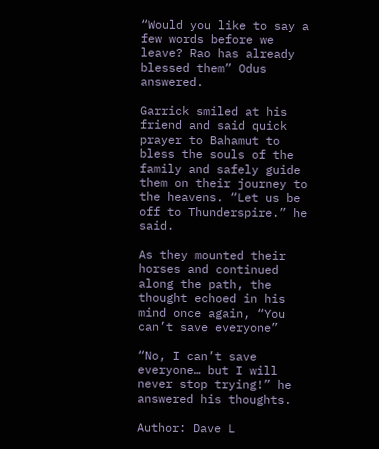“Would you like to say a few words before we leave? Rao has already blessed them” Odus answered.

Garrick smiled at his friend and said quick prayer to Bahamut to bless the souls of the family and safely guide them on their journey to the heavens. “Let us be off to Thunderspire.” he said.

As they mounted their horses and continued along the path, the thought echoed in his mind once again, “You can’t save everyone”

“No, I can’t save everyone… but I will never stop trying!” he answered his thoughts.

Author: Dave L